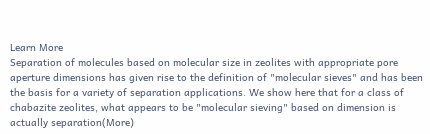Learn More
Separation of molecules based on molecular size in zeolites with appropriate pore aperture dimensions has given rise to the definition of "molecular sieves" and has been the basis for a variety of separation applications. We show here that for a class of chabazite zeolites, what appears to be "molecular sieving" based on dimension is actually separation(More)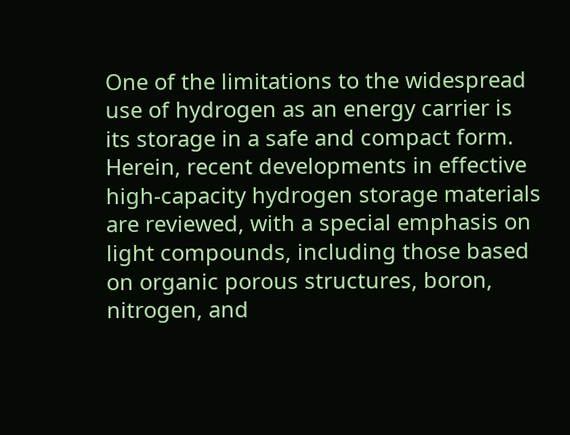One of the limitations to the widespread use of hydrogen as an energy carrier is its storage in a safe and compact form. Herein, recent developments in effective high-capacity hydrogen storage materials are reviewed, with a special emphasis on light compounds, including those based on organic porous structures, boron, nitrogen, and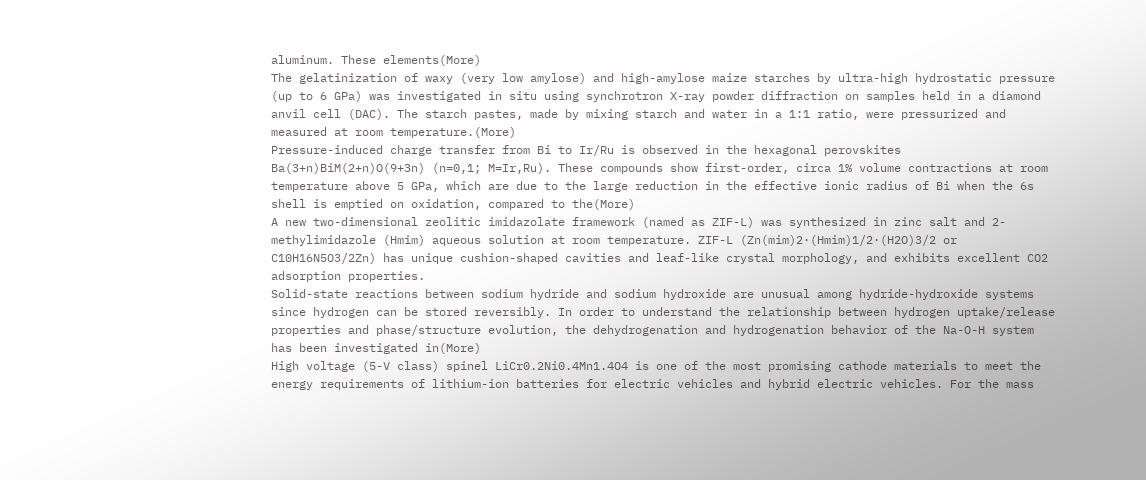aluminum. These elements(More)
The gelatinization of waxy (very low amylose) and high-amylose maize starches by ultra-high hydrostatic pressure (up to 6 GPa) was investigated in situ using synchrotron X-ray powder diffraction on samples held in a diamond anvil cell (DAC). The starch pastes, made by mixing starch and water in a 1:1 ratio, were pressurized and measured at room temperature.(More)
Pressure-induced charge transfer from Bi to Ir/Ru is observed in the hexagonal perovskites Ba(3+n)BiM(2+n)O(9+3n) (n=0,1; M=Ir,Ru). These compounds show first-order, circa 1% volume contractions at room temperature above 5 GPa, which are due to the large reduction in the effective ionic radius of Bi when the 6s shell is emptied on oxidation, compared to the(More)
A new two-dimensional zeolitic imidazolate framework (named as ZIF-L) was synthesized in zinc salt and 2-methylimidazole (Hmim) aqueous solution at room temperature. ZIF-L (Zn(mim)2·(Hmim)1/2·(H2O)3/2 or C10H16N5O3/2Zn) has unique cushion-shaped cavities and leaf-like crystal morphology, and exhibits excellent CO2 adsorption properties.
Solid-state reactions between sodium hydride and sodium hydroxide are unusual among hydride-hydroxide systems since hydrogen can be stored reversibly. In order to understand the relationship between hydrogen uptake/release properties and phase/structure evolution, the dehydrogenation and hydrogenation behavior of the Na-O-H system has been investigated in(More)
High voltage (5-V class) spinel LiCr0.2Ni0.4Mn1.4O4 is one of the most promising cathode materials to meet the energy requirements of lithium-ion batteries for electric vehicles and hybrid electric vehicles. For the mass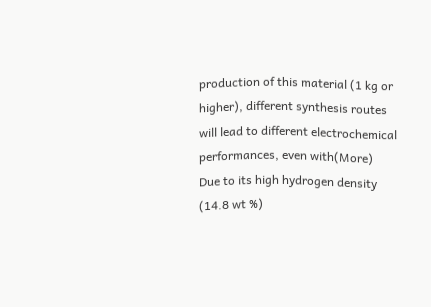production of this material (1 kg or higher), different synthesis routes will lead to different electrochemical performances, even with(More)
Due to its high hydrogen density (14.8 wt %)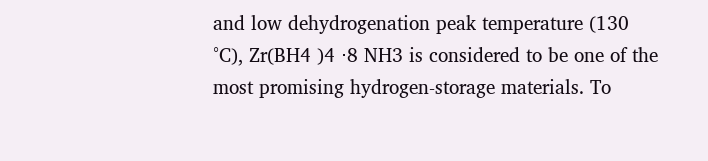and low dehydrogenation peak temperature (130 °C), Zr(BH4 )4 ⋅8 NH3 is considered to be one of the most promising hydrogen-storage materials. To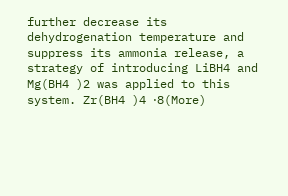further decrease its dehydrogenation temperature and suppress its ammonia release, a strategy of introducing LiBH4 and Mg(BH4 )2 was applied to this system. Zr(BH4 )4 ⋅8(More)